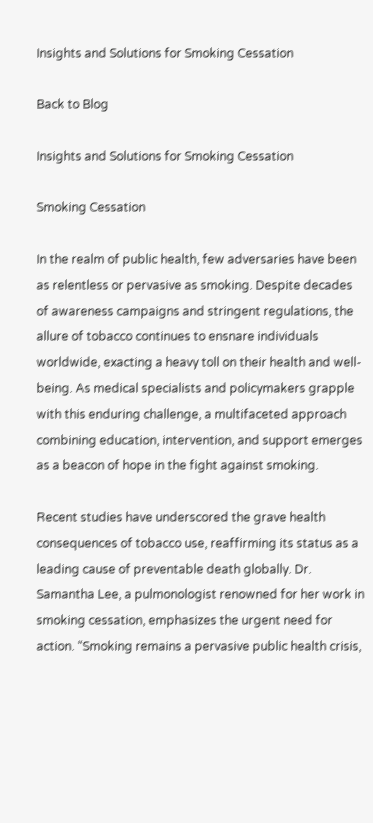Insights and Solutions for Smoking Cessation

Back to Blog

Insights and Solutions for Smoking Cessation

Smoking Cessation

In the realm of public health, few adversaries have been as relentless or pervasive as smoking. Despite decades of awareness campaigns and stringent regulations, the allure of tobacco continues to ensnare individuals worldwide, exacting a heavy toll on their health and well-being. As medical specialists and policymakers grapple with this enduring challenge, a multifaceted approach combining education, intervention, and support emerges as a beacon of hope in the fight against smoking.

Recent studies have underscored the grave health consequences of tobacco use, reaffirming its status as a leading cause of preventable death globally. Dr. Samantha Lee, a pulmonologist renowned for her work in smoking cessation, emphasizes the urgent need for action. “Smoking remains a pervasive public health crisis,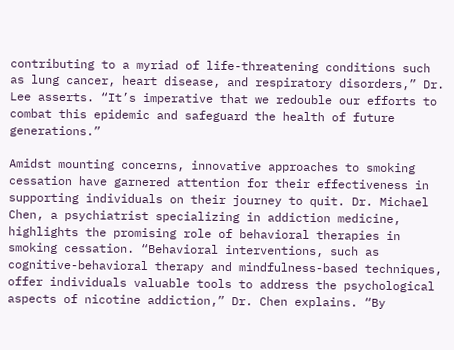contributing to a myriad of life-threatening conditions such as lung cancer, heart disease, and respiratory disorders,” Dr. Lee asserts. “It’s imperative that we redouble our efforts to combat this epidemic and safeguard the health of future generations.”

Amidst mounting concerns, innovative approaches to smoking cessation have garnered attention for their effectiveness in supporting individuals on their journey to quit. Dr. Michael Chen, a psychiatrist specializing in addiction medicine, highlights the promising role of behavioral therapies in smoking cessation. “Behavioral interventions, such as cognitive-behavioral therapy and mindfulness-based techniques, offer individuals valuable tools to address the psychological aspects of nicotine addiction,” Dr. Chen explains. “By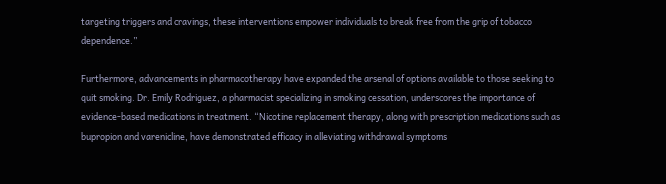targeting triggers and cravings, these interventions empower individuals to break free from the grip of tobacco dependence.”

Furthermore, advancements in pharmacotherapy have expanded the arsenal of options available to those seeking to quit smoking. Dr. Emily Rodriguez, a pharmacist specializing in smoking cessation, underscores the importance of evidence-based medications in treatment. “Nicotine replacement therapy, along with prescription medications such as bupropion and varenicline, have demonstrated efficacy in alleviating withdrawal symptoms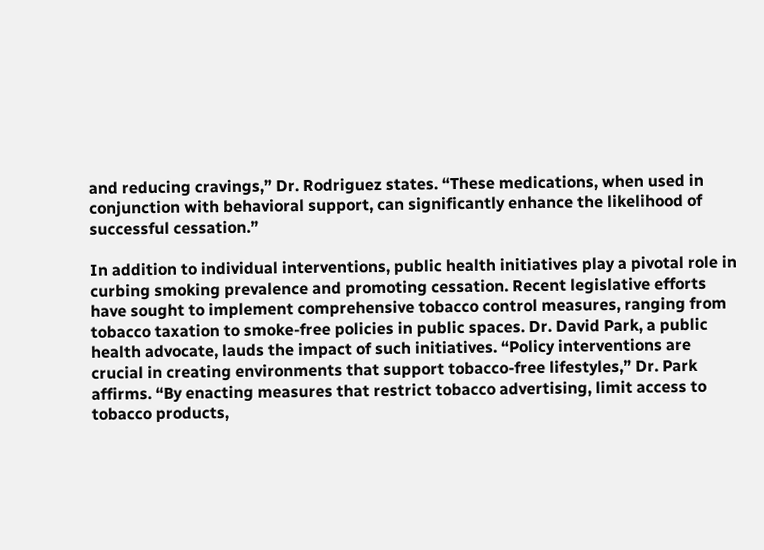and reducing cravings,” Dr. Rodriguez states. “These medications, when used in conjunction with behavioral support, can significantly enhance the likelihood of successful cessation.”

In addition to individual interventions, public health initiatives play a pivotal role in curbing smoking prevalence and promoting cessation. Recent legislative efforts have sought to implement comprehensive tobacco control measures, ranging from tobacco taxation to smoke-free policies in public spaces. Dr. David Park, a public health advocate, lauds the impact of such initiatives. “Policy interventions are crucial in creating environments that support tobacco-free lifestyles,” Dr. Park affirms. “By enacting measures that restrict tobacco advertising, limit access to tobacco products,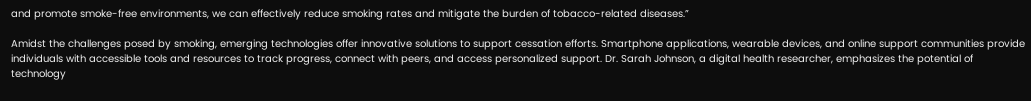and promote smoke-free environments, we can effectively reduce smoking rates and mitigate the burden of tobacco-related diseases.”

Amidst the challenges posed by smoking, emerging technologies offer innovative solutions to support cessation efforts. Smartphone applications, wearable devices, and online support communities provide individuals with accessible tools and resources to track progress, connect with peers, and access personalized support. Dr. Sarah Johnson, a digital health researcher, emphasizes the potential of technology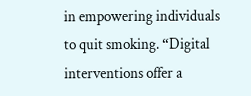in empowering individuals to quit smoking. “Digital interventions offer a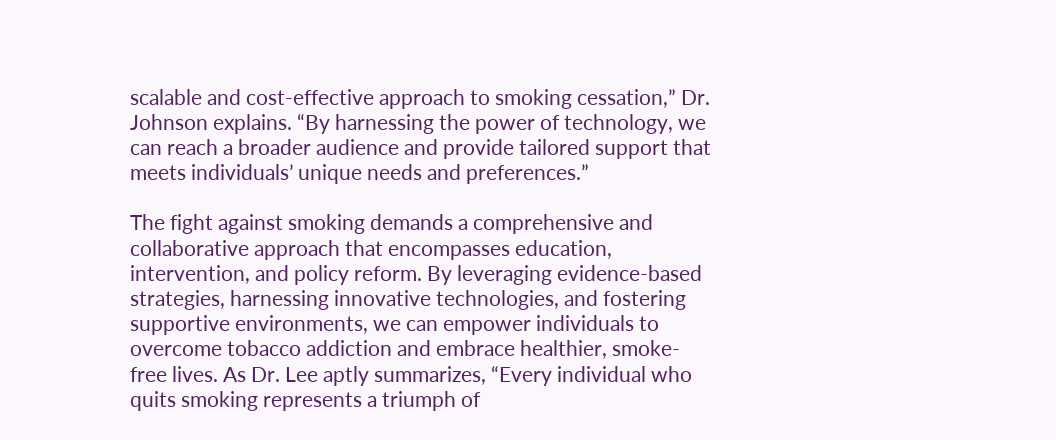scalable and cost-effective approach to smoking cessation,” Dr. Johnson explains. “By harnessing the power of technology, we can reach a broader audience and provide tailored support that meets individuals’ unique needs and preferences.”

The fight against smoking demands a comprehensive and collaborative approach that encompasses education, intervention, and policy reform. By leveraging evidence-based strategies, harnessing innovative technologies, and fostering supportive environments, we can empower individuals to overcome tobacco addiction and embrace healthier, smoke-free lives. As Dr. Lee aptly summarizes, “Every individual who quits smoking represents a triumph of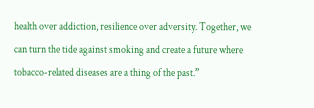health over addiction, resilience over adversity. Together, we can turn the tide against smoking and create a future where tobacco-related diseases are a thing of the past.”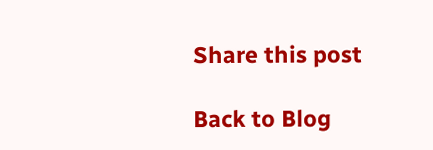Share this post

Back to Blog